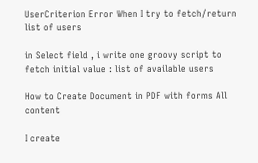UserCriterion Error When I try to fetch/return list of users

in Select field , i write one groovy script to fetch initial value : list of available users

How to Create Document in PDF with forms All content

I create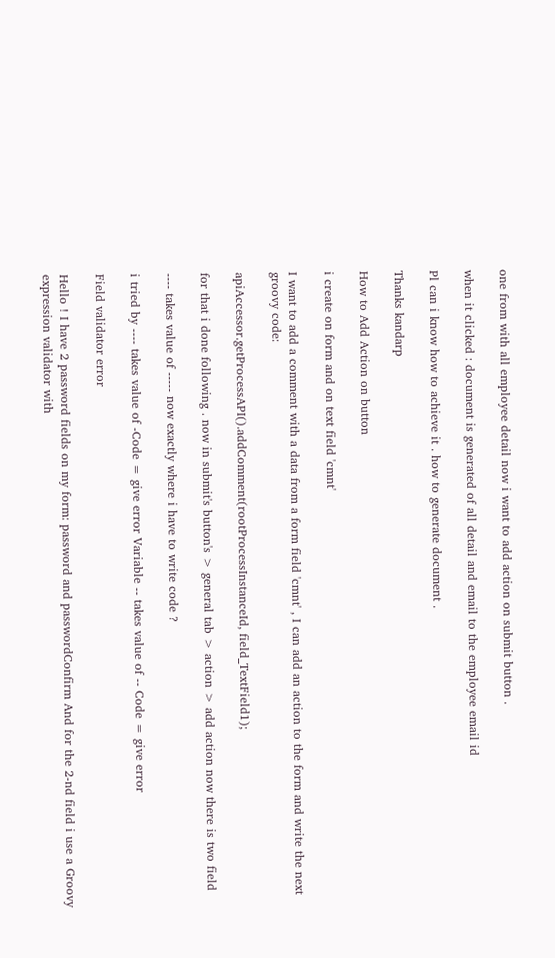one from with all employee detail now i want to add action on submit button .

when it clicked : document is generated of all detail and email to the employee email id

Pl can i know how to achieve it . how to generate document .

Thanks kandarp

How to Add Action on button

i create on form and on text field 'cmnt'

I want to add a comment with a data from a form field 'cmnt' , I can add an action to the form and write the next groovy code:

apiAccessor.getProcessAPI().addComment(rootProcessInstanceId, field_TextField1);

for that i done following . now in submit's button's > general tab > action > add action now there is two field

---- takes value of ----- now exactly where i have to write code ?

i tried by ---- takes value of -Code = give error Variable -- takes value of -- Code = give error

Field validator error

Hello ! I have 2 password fields on my form: password and passwordConfirm And for the 2-nd field i use a Groovy expression validator with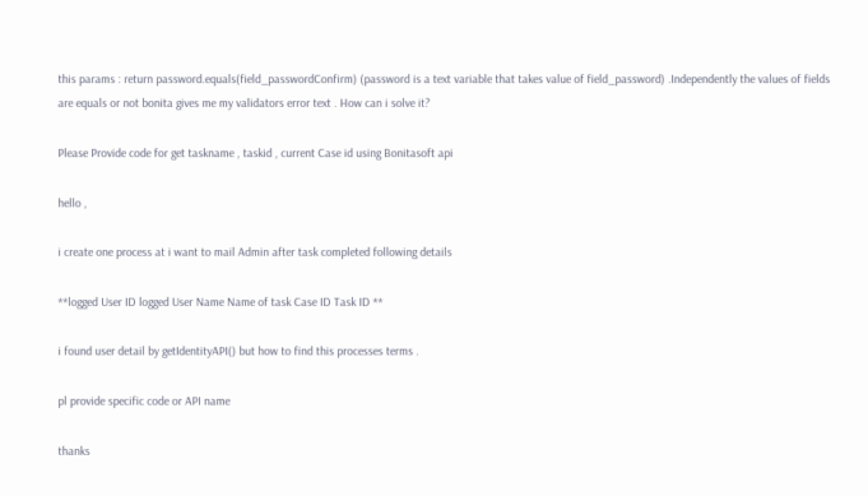this params : return password.equals(field_passwordConfirm) (password is a text variable that takes value of field_password) .Independently the values of fields are equals or not bonita gives me my validators error text . How can i solve it?

Please Provide code for get taskname , taskid , current Case id using Bonitasoft api

hello ,

i create one process at i want to mail Admin after task completed following details

**logged User ID logged User Name Name of task Case ID Task ID **

i found user detail by getIdentityAPI() but how to find this processes terms .

pl provide specific code or API name

thanks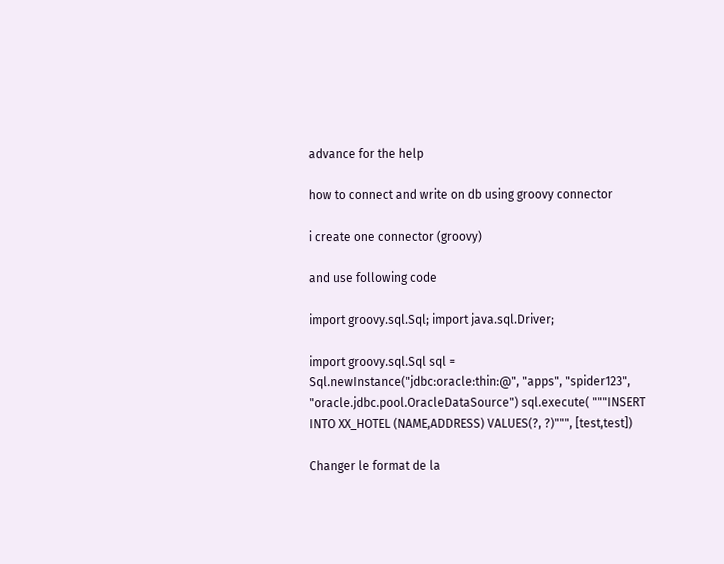advance for the help

how to connect and write on db using groovy connector

i create one connector (groovy)

and use following code

import groovy.sql.Sql; import java.sql.Driver;

import groovy.sql.Sql sql = Sql.newInstance("jdbc:oracle:thin:@", "apps", "spider123", "oracle.jdbc.pool.OracleDataSource") sql.execute( """INSERT INTO XX_HOTEL (NAME,ADDRESS) VALUES(?, ?)""", [test,test])

Changer le format de la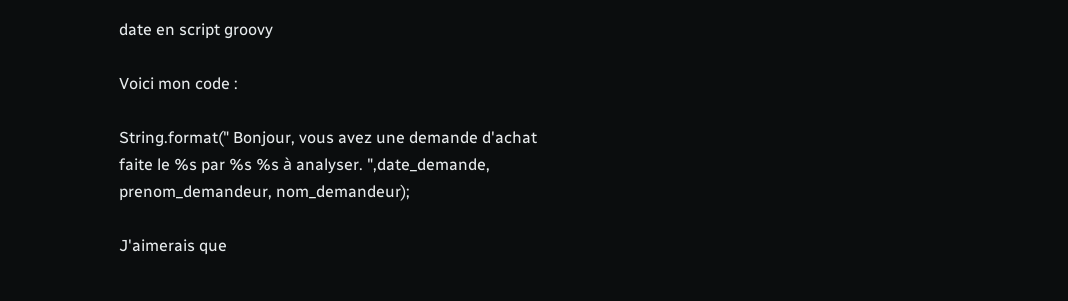date en script groovy

Voici mon code :

String.format(" Bonjour, vous avez une demande d'achat faite le %s par %s %s à analyser. ",date_demande, prenom_demandeur, nom_demandeur);

J'aimerais que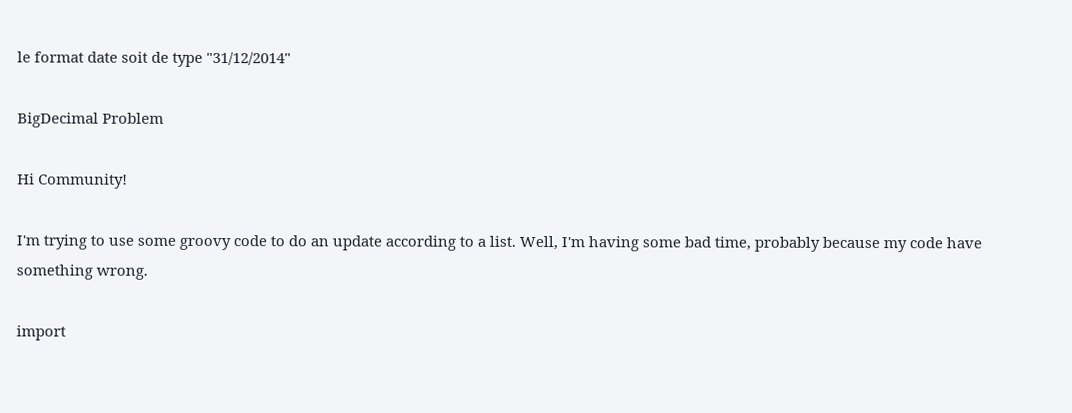le format date soit de type "31/12/2014"

BigDecimal Problem

Hi Community!

I'm trying to use some groovy code to do an update according to a list. Well, I'm having some bad time, probably because my code have something wrong.

import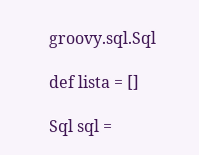groovy.sql.Sql

def lista = []

Sql sql =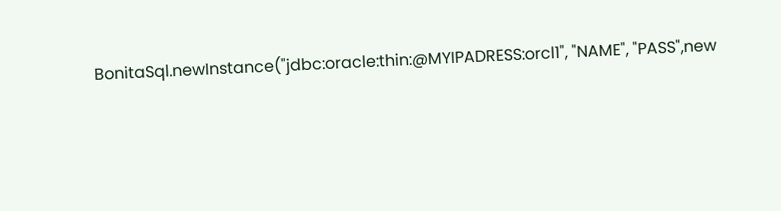BonitaSql.newInstance("jdbc:oracle:thin:@MYIPADRESS:orcl1", "NAME", "PASS",new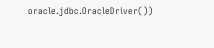oracle.jdbc.OracleDriver())